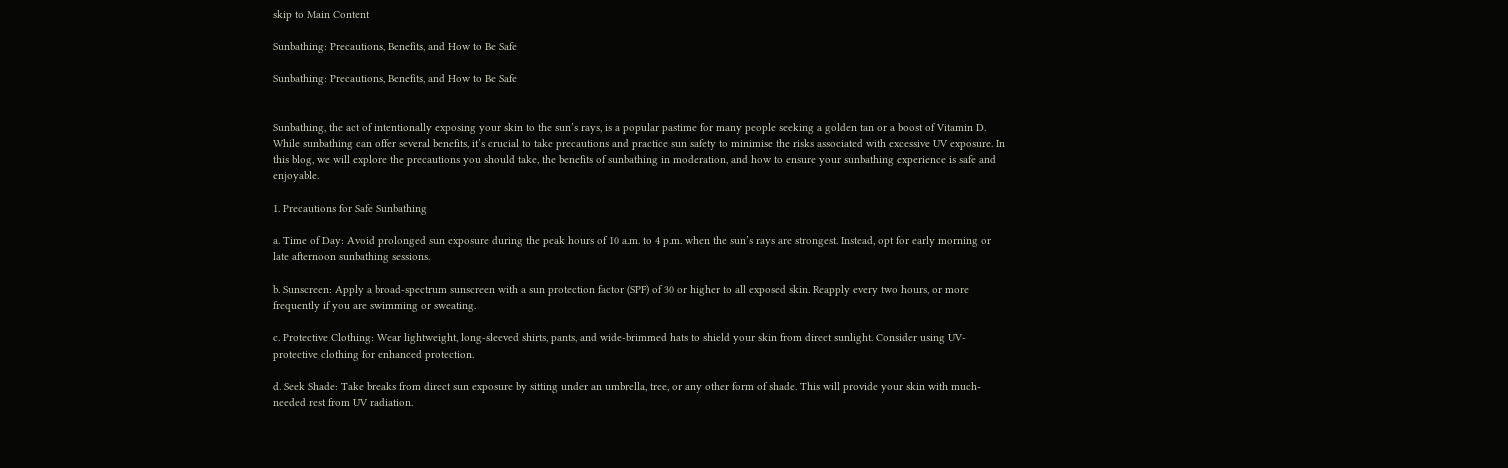skip to Main Content

Sunbathing: Precautions, Benefits, and How to Be Safe

Sunbathing: Precautions, Benefits, and How to Be Safe


Sunbathing, the act of intentionally exposing your skin to the sun’s rays, is a popular pastime for many people seeking a golden tan or a boost of Vitamin D. While sunbathing can offer several benefits, it’s crucial to take precautions and practice sun safety to minimise the risks associated with excessive UV exposure. In this blog, we will explore the precautions you should take, the benefits of sunbathing in moderation, and how to ensure your sunbathing experience is safe and enjoyable.

1. Precautions for Safe Sunbathing

a. Time of Day: Avoid prolonged sun exposure during the peak hours of 10 a.m. to 4 p.m. when the sun’s rays are strongest. Instead, opt for early morning or late afternoon sunbathing sessions.

b. Sunscreen: Apply a broad-spectrum sunscreen with a sun protection factor (SPF) of 30 or higher to all exposed skin. Reapply every two hours, or more frequently if you are swimming or sweating.

c. Protective Clothing: Wear lightweight, long-sleeved shirts, pants, and wide-brimmed hats to shield your skin from direct sunlight. Consider using UV-protective clothing for enhanced protection.

d. Seek Shade: Take breaks from direct sun exposure by sitting under an umbrella, tree, or any other form of shade. This will provide your skin with much-needed rest from UV radiation.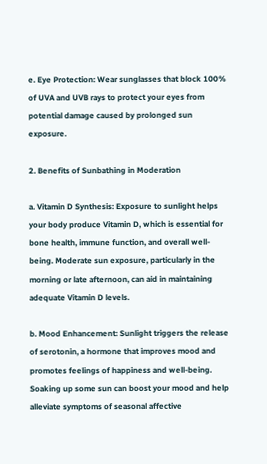e. Eye Protection: Wear sunglasses that block 100% of UVA and UVB rays to protect your eyes from potential damage caused by prolonged sun exposure.

2. Benefits of Sunbathing in Moderation

a. Vitamin D Synthesis: Exposure to sunlight helps your body produce Vitamin D, which is essential for bone health, immune function, and overall well-being. Moderate sun exposure, particularly in the morning or late afternoon, can aid in maintaining adequate Vitamin D levels.

b. Mood Enhancement: Sunlight triggers the release of serotonin, a hormone that improves mood and promotes feelings of happiness and well-being. Soaking up some sun can boost your mood and help alleviate symptoms of seasonal affective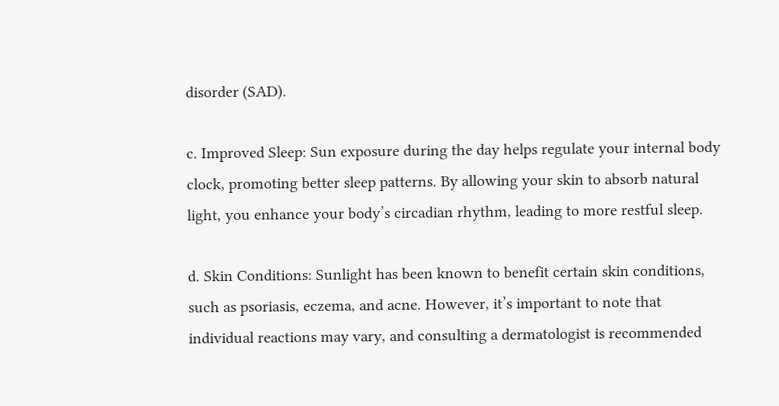disorder (SAD).

c. Improved Sleep: Sun exposure during the day helps regulate your internal body clock, promoting better sleep patterns. By allowing your skin to absorb natural light, you enhance your body’s circadian rhythm, leading to more restful sleep.

d. Skin Conditions: Sunlight has been known to benefit certain skin conditions, such as psoriasis, eczema, and acne. However, it’s important to note that individual reactions may vary, and consulting a dermatologist is recommended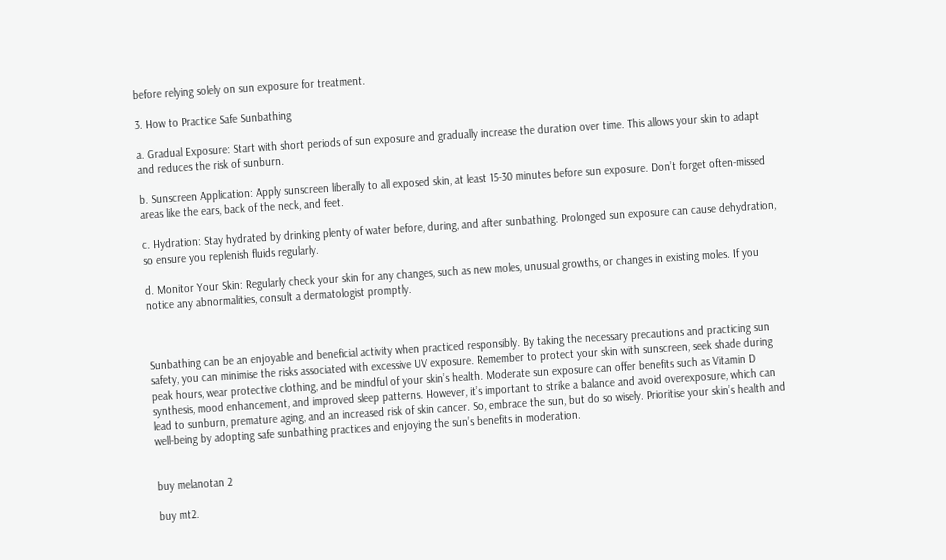before relying solely on sun exposure for treatment.

3. How to Practice Safe Sunbathing

a. Gradual Exposure: Start with short periods of sun exposure and gradually increase the duration over time. This allows your skin to adapt and reduces the risk of sunburn.

b. Sunscreen Application: Apply sunscreen liberally to all exposed skin, at least 15-30 minutes before sun exposure. Don’t forget often-missed areas like the ears, back of the neck, and feet.

c. Hydration: Stay hydrated by drinking plenty of water before, during, and after sunbathing. Prolonged sun exposure can cause dehydration, so ensure you replenish fluids regularly.

d. Monitor Your Skin: Regularly check your skin for any changes, such as new moles, unusual growths, or changes in existing moles. If you notice any abnormalities, consult a dermatologist promptly.



Sunbathing can be an enjoyable and beneficial activity when practiced responsibly. By taking the necessary precautions and practicing sun safety, you can minimise the risks associated with excessive UV exposure. Remember to protect your skin with sunscreen, seek shade during peak hours, wear protective clothing, and be mindful of your skin’s health. Moderate sun exposure can offer benefits such as Vitamin D synthesis, mood enhancement, and improved sleep patterns. However, it’s important to strike a balance and avoid overexposure, which can lead to sunburn, premature aging, and an increased risk of skin cancer. So, embrace the sun, but do so wisely. Prioritise your skin’s health and well-being by adopting safe sunbathing practices and enjoying the sun’s benefits in moderation.


buy melanotan 2

buy mt2.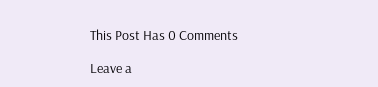This Post Has 0 Comments

Leave a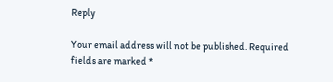Reply

Your email address will not be published. Required fields are marked *